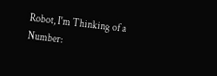Robot, I'm Thinking of a Number: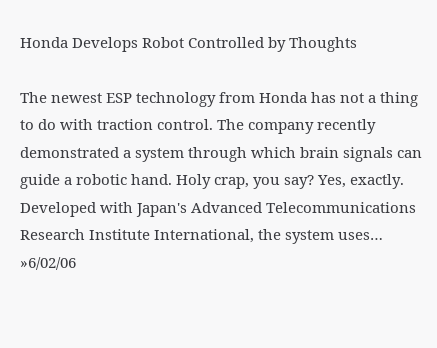Honda Develops Robot Controlled by Thoughts

The newest ESP technology from Honda has not a thing to do with traction control. The company recently demonstrated a system through which brain signals can guide a robotic hand. Holy crap, you say? Yes, exactly. Developed with Japan's Advanced Telecommunications Research Institute International, the system uses… »6/02/06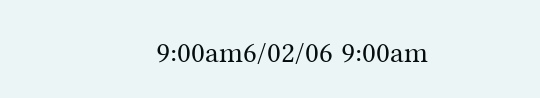9:00am6/02/06 9:00am